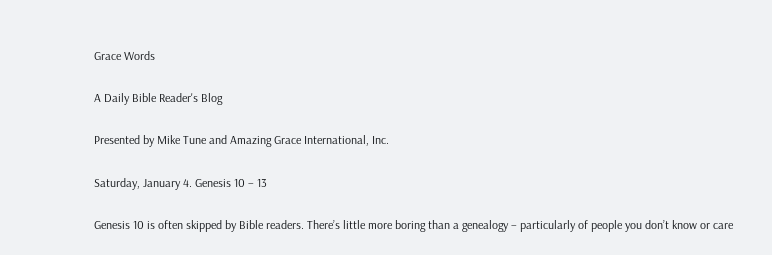Grace Words

A Daily Bible Reader's Blog

Presented by Mike Tune and Amazing Grace International, Inc.

Saturday, January 4. Genesis 10 – 13

Genesis 10 is often skipped by Bible readers. There’s little more boring than a genealogy – particularly of people you don’t know or care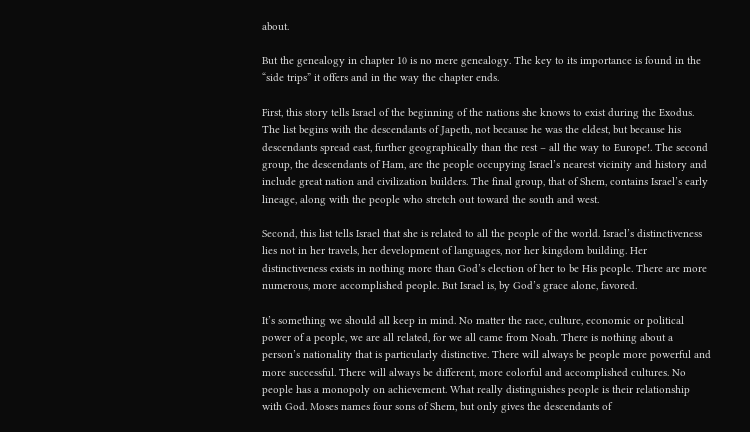about.

But the genealogy in chapter 10 is no mere genealogy. The key to its importance is found in the “side trips” it offers and in the way the chapter ends.

First, this story tells Israel of the beginning of the nations she knows to exist during the Exodus. The list begins with the descendants of Japeth, not because he was the eldest, but because his descendants spread east, further geographically than the rest – all the way to Europe!. The second group, the descendants of Ham, are the people occupying Israel’s nearest vicinity and history and include great nation and civilization builders. The final group, that of Shem, contains Israel’s early lineage, along with the people who stretch out toward the south and west.

Second, this list tells Israel that she is related to all the people of the world. Israel’s distinctiveness lies not in her travels, her development of languages, nor her kingdom building. Her distinctiveness exists in nothing more than God’s election of her to be His people. There are more numerous, more accomplished people. But Israel is, by God’s grace alone, favored.

It’s something we should all keep in mind. No matter the race, culture, economic or political power of a people, we are all related, for we all came from Noah. There is nothing about a person’s nationality that is particularly distinctive. There will always be people more powerful and more successful. There will always be different, more colorful and accomplished cultures. No people has a monopoly on achievement. What really distinguishes people is their relationship with God. Moses names four sons of Shem, but only gives the descendants of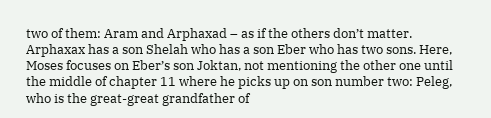two of them: Aram and Arphaxad – as if the others don’t matter. Arphaxax has a son Shelah who has a son Eber who has two sons. Here, Moses focuses on Eber’s son Joktan, not mentioning the other one until the middle of chapter 11 where he picks up on son number two: Peleg, who is the great-great grandfather of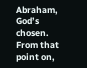Abraham, God’s chosen. From that point on,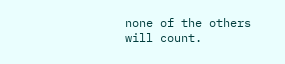none of the others will count.